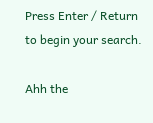Press Enter / Return to begin your search.

Ahh the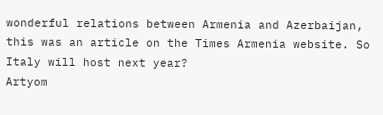wonderful relations between Armenia and Azerbaijan, this was an article on the Times Armenia website. So Italy will host next year?
Artyom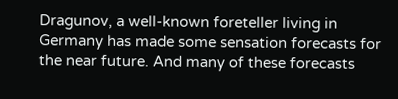Dragunov, a well-known foreteller living in Germany has made some sensation forecasts for the near future. And many of these forecasts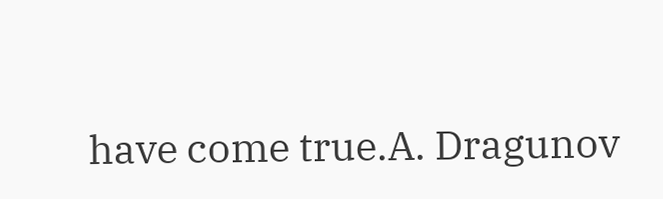have come true.A. Dragunov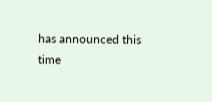has announced this time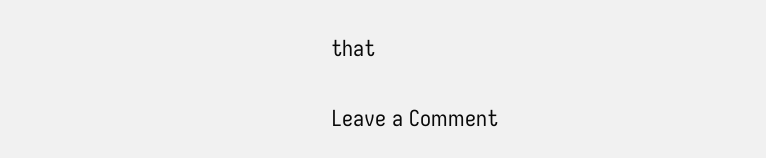that

Leave a Comment